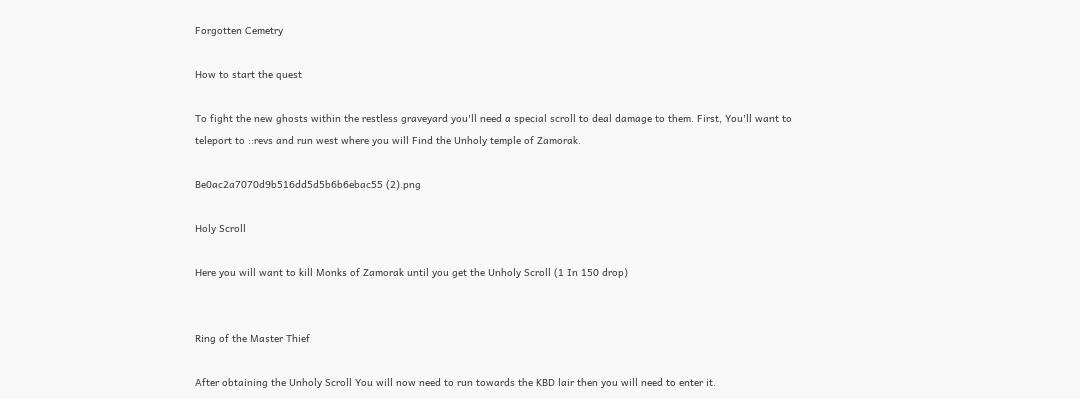Forgotten Cemetry

How to start the quest

To fight the new ghosts within the restless graveyard you'll need a special scroll to deal damage to them. First, You'll want to teleport to ::revs and run west where you will Find the Unholy temple of Zamorak.

Be0ac2a7070d9b516dd5d5b6b6ebac55 (2).png

Holy Scroll

Here you will want to kill Monks of Zamorak until you get the Unholy Scroll (1 In 150 drop)


Ring of the Master Thief

After obtaining the Unholy Scroll You will now need to run towards the KBD lair then you will need to enter it.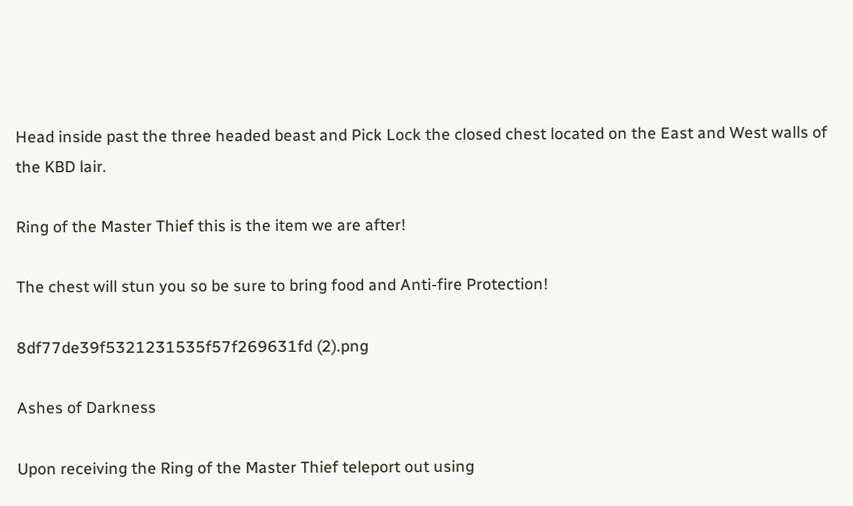Head inside past the three headed beast and Pick Lock the closed chest located on the East and West walls of the KBD lair.

Ring of the Master Thief this is the item we are after!

The chest will stun you so be sure to bring food and Anti-fire Protection!

8df77de39f5321231535f57f269631fd (2).png

Ashes of Darkness

Upon receiving the Ring of the Master Thief teleport out using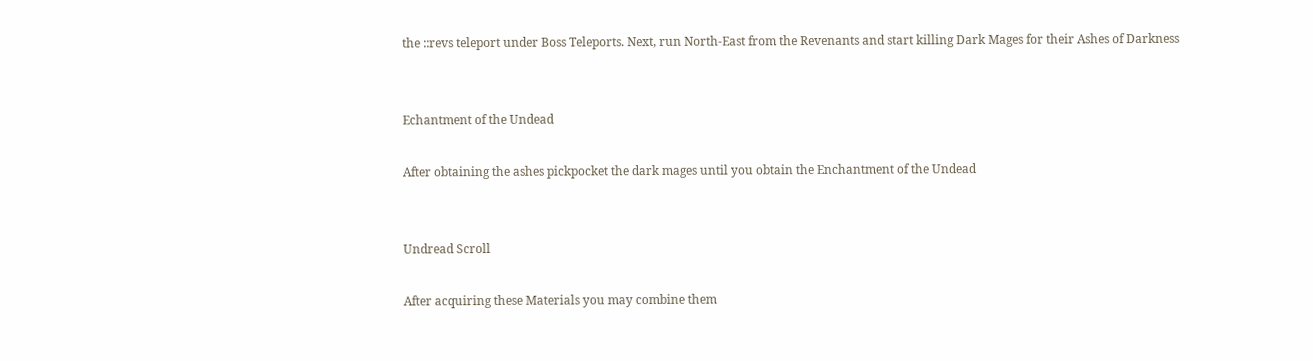the ::revs teleport under Boss Teleports. Next, run North-East from the Revenants and start killing Dark Mages for their Ashes of Darkness


Echantment of the Undead

After obtaining the ashes pickpocket the dark mages until you obtain the Enchantment of the Undead


Undread Scroll

After acquiring these Materials you may combine them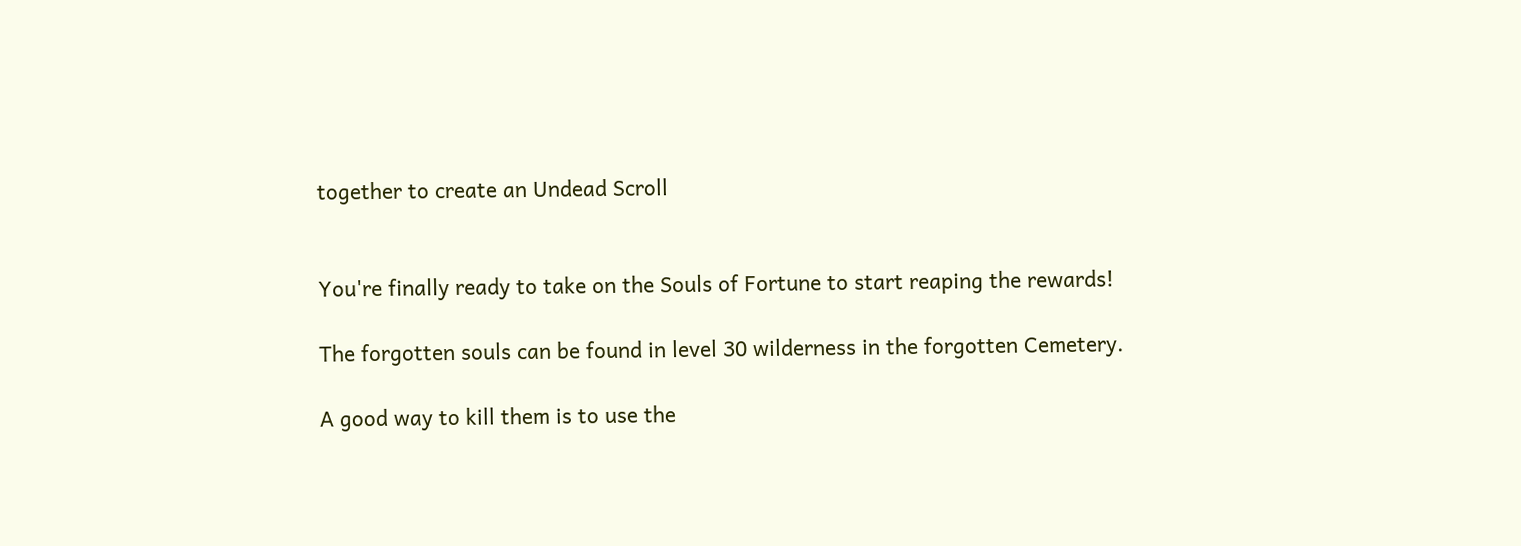together to create an Undead Scroll


You're finally ready to take on the Souls of Fortune to start reaping the rewards!

The forgotten souls can be found in level 30 wilderness in the forgotten Cemetery.

A good way to kill them is to use the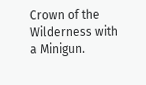Crown of the Wilderness with a Minigun.